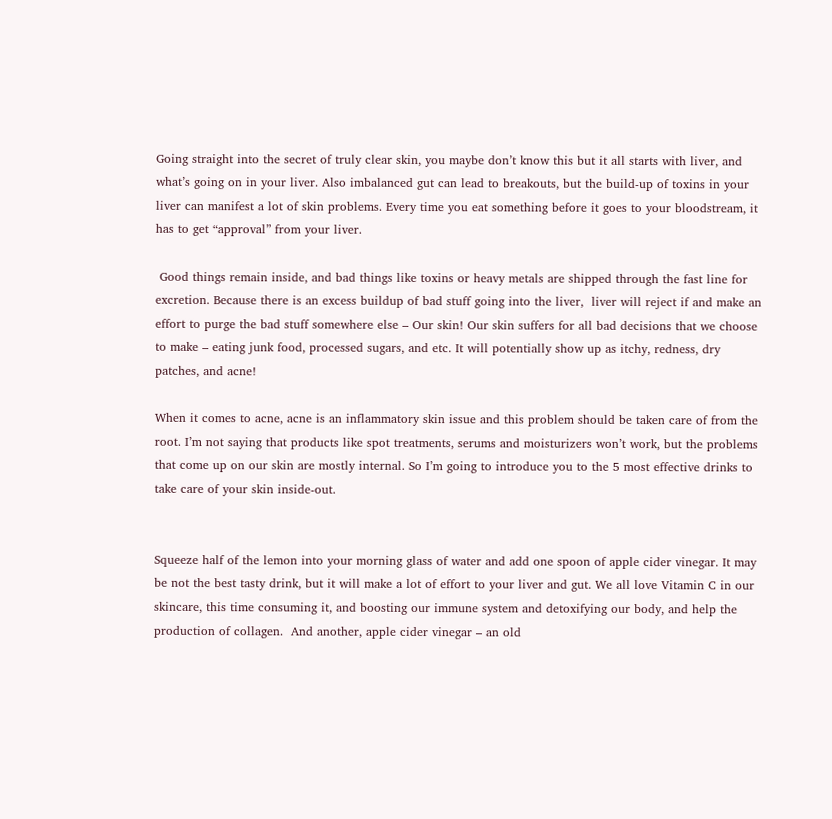Going straight into the secret of truly clear skin, you maybe don’t know this but it all starts with liver, and what’s going on in your liver. Also imbalanced gut can lead to breakouts, but the build-up of toxins in your liver can manifest a lot of skin problems. Every time you eat something before it goes to your bloodstream, it has to get “approval” from your liver.

 Good things remain inside, and bad things like toxins or heavy metals are shipped through the fast line for excretion. Because there is an excess buildup of bad stuff going into the liver,  liver will reject if and make an effort to purge the bad stuff somewhere else – Our skin! Our skin suffers for all bad decisions that we choose to make – eating junk food, processed sugars, and etc. It will potentially show up as itchy, redness, dry patches, and acne!

When it comes to acne, acne is an inflammatory skin issue and this problem should be taken care of from the root. I’m not saying that products like spot treatments, serums and moisturizers won’t work, but the problems that come up on our skin are mostly internal. So I’m going to introduce you to the 5 most effective drinks to take care of your skin inside-out.


Squeeze half of the lemon into your morning glass of water and add one spoon of apple cider vinegar. It may be not the best tasty drink, but it will make a lot of effort to your liver and gut. We all love Vitamin C in our skincare, this time consuming it, and boosting our immune system and detoxifying our body, and help the production of collagen.  And another, apple cider vinegar – an old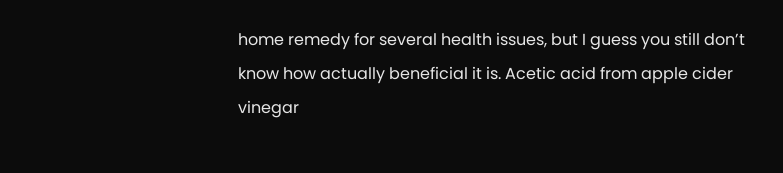home remedy for several health issues, but I guess you still don’t know how actually beneficial it is. Acetic acid from apple cider vinegar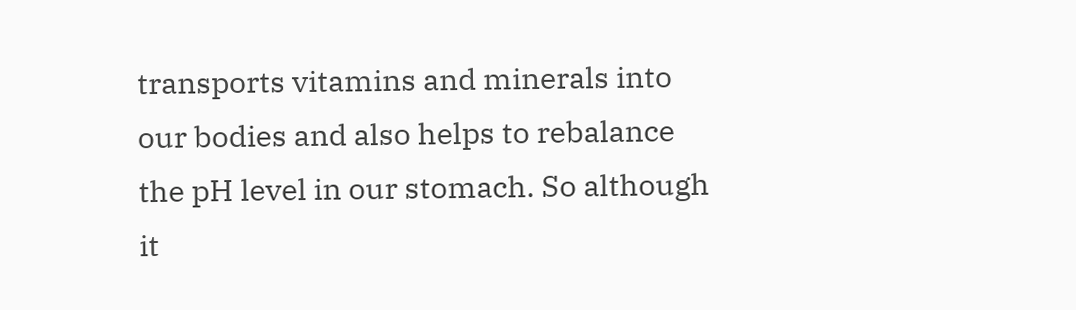transports vitamins and minerals into our bodies and also helps to rebalance the pH level in our stomach. So although it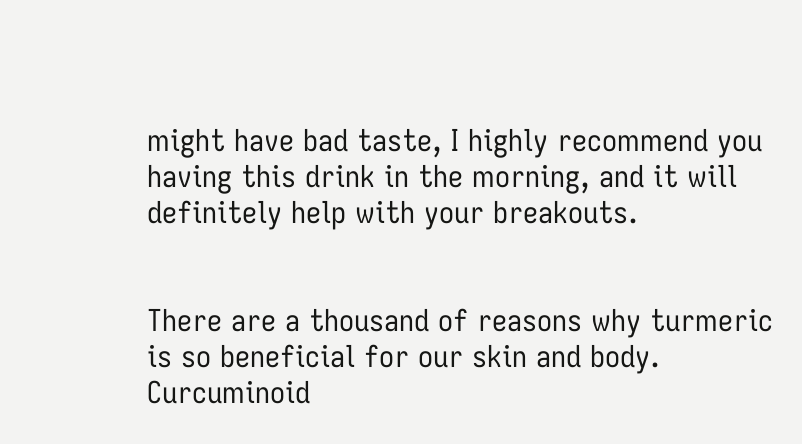might have bad taste, I highly recommend you having this drink in the morning, and it will definitely help with your breakouts.


There are a thousand of reasons why turmeric is so beneficial for our skin and body. Curcuminoid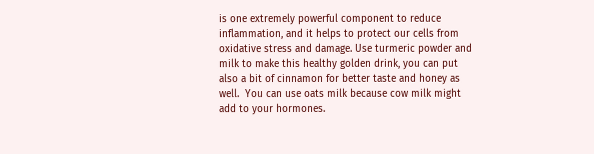is one extremely powerful component to reduce inflammation, and it helps to protect our cells from oxidative stress and damage. Use turmeric powder and milk to make this healthy golden drink, you can put also a bit of cinnamon for better taste and honey as well.  You can use oats milk because cow milk might add to your hormones.